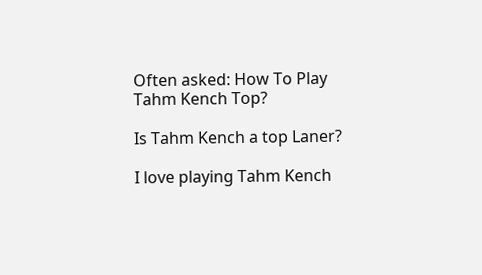Often asked: How To Play Tahm Kench Top?

Is Tahm Kench a top Laner?

I love playing Tahm Kench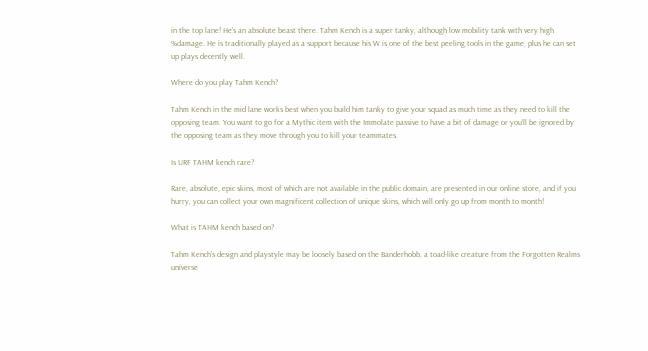in the top lane! He’s an absolute beast there. Tahm Kench is a super tanky, although low mobility tank with very high %damage. He is traditionally played as a support because his W is one of the best peeling tools in the game, plus he can set up plays decently well.

Where do you play Tahm Kench?

Tahm Kench in the mid lane works best when you build him tanky to give your squad as much time as they need to kill the opposing team. You want to go for a Mythic item with the Immolate passive to have a bit of damage or you’ll be ignored by the opposing team as they move through you to kill your teammates.

Is URF TAHM kench rare?

Rare, absolute, epic skins, most of which are not available in the public domain, are presented in our online store, and if you hurry, you can collect your own magnificent collection of unique skins, which will only go up from month to month!

What is TAHM kench based on?

Tahm Kench’s design and playstyle may be loosely based on the Banderhobb, a toad-like creature from the Forgotten Realms universe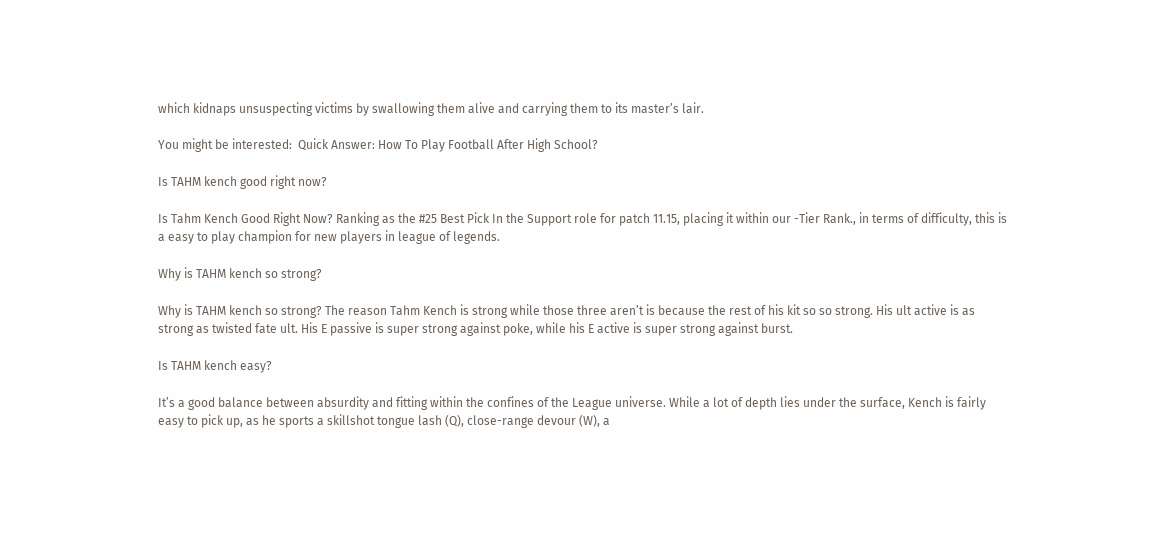which kidnaps unsuspecting victims by swallowing them alive and carrying them to its master’s lair.

You might be interested:  Quick Answer: How To Play Football After High School?

Is TAHM kench good right now?

Is Tahm Kench Good Right Now? Ranking as the #25 Best Pick In the Support role for patch 11.15, placing it within our -Tier Rank., in terms of difficulty, this is a easy to play champion for new players in league of legends.

Why is TAHM kench so strong?

Why is TAHM kench so strong? The reason Tahm Kench is strong while those three aren’t is because the rest of his kit so so strong. His ult active is as strong as twisted fate ult. His E passive is super strong against poke, while his E active is super strong against burst.

Is TAHM kench easy?

It’s a good balance between absurdity and fitting within the confines of the League universe. While a lot of depth lies under the surface, Kench is fairly easy to pick up, as he sports a skillshot tongue lash (Q), close-range devour (W), a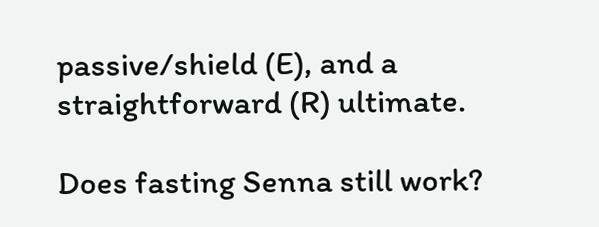passive/shield (E), and a straightforward (R) ultimate.

Does fasting Senna still work?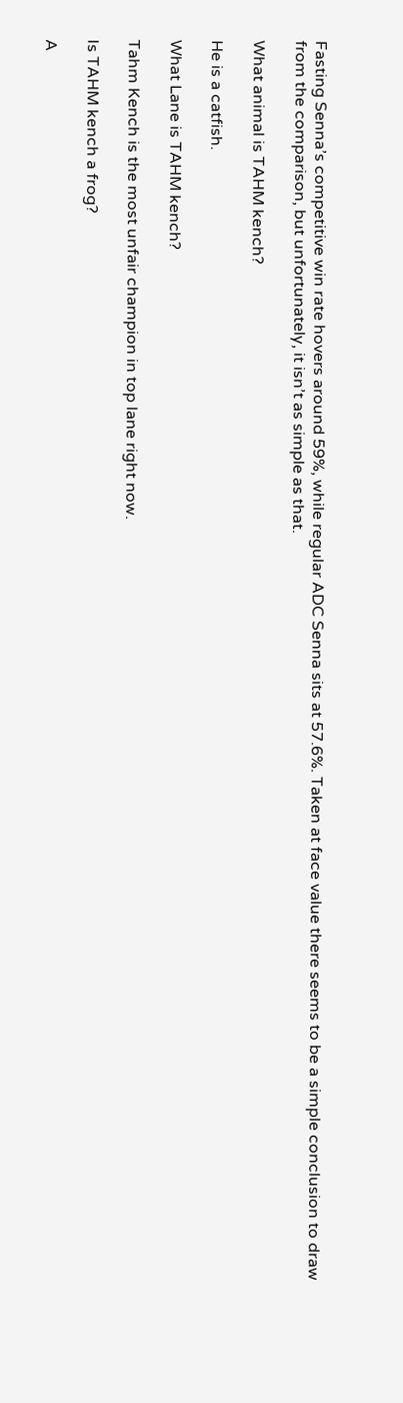Fasting Senna’s competitive win rate hovers around 59%, while regular ADC Senna sits at 57.6%. Taken at face value there seems to be a simple conclusion to draw from the comparison, but unfortunately, it isn’t as simple as that.

What animal is TAHM kench?

He is a catfish.

What Lane is TAHM kench?

Tahm Kench is the most unfair champion in top lane right now.

Is TAHM kench a frog?

A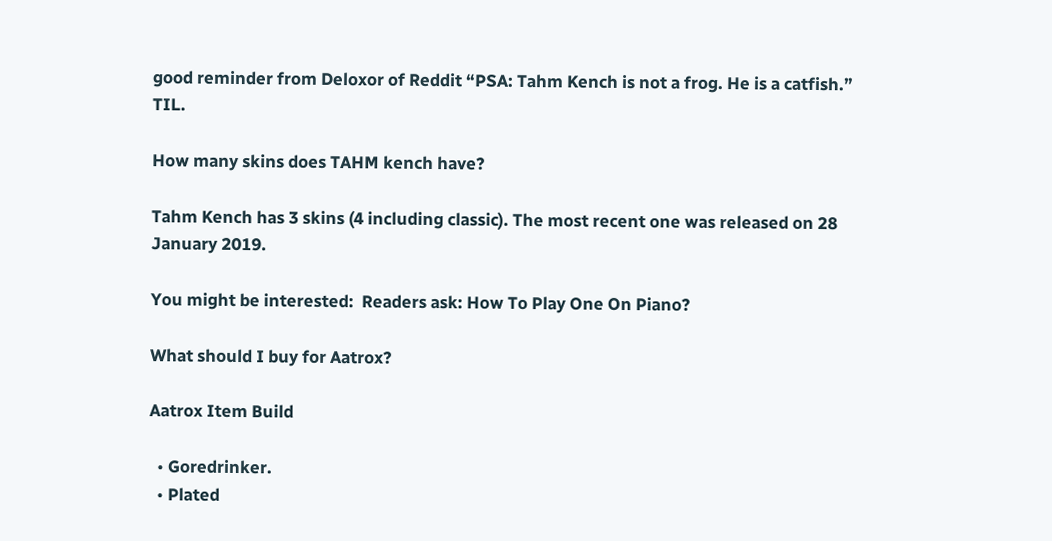good reminder from Deloxor of Reddit “PSA: Tahm Kench is not a frog. He is a catfish.” TIL.

How many skins does TAHM kench have?

Tahm Kench has 3 skins (4 including classic). The most recent one was released on 28 January 2019.

You might be interested:  Readers ask: How To Play One On Piano?

What should I buy for Aatrox?

Aatrox Item Build

  • Goredrinker.
  • Plated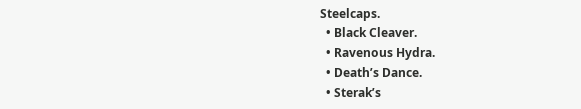Steelcaps.
  • Black Cleaver.
  • Ravenous Hydra.
  • Death’s Dance.
  • Sterak’s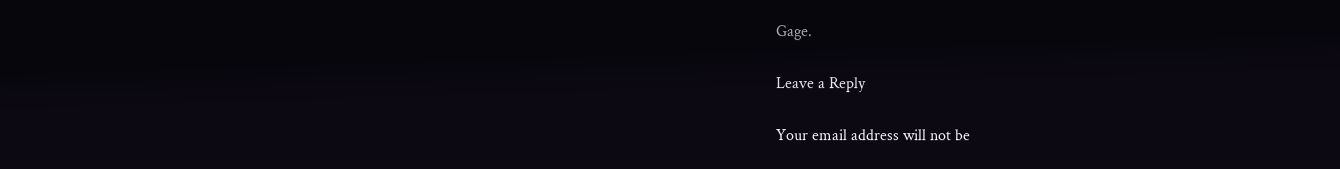Gage.

Leave a Reply

Your email address will not be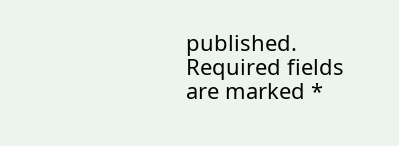published. Required fields are marked *